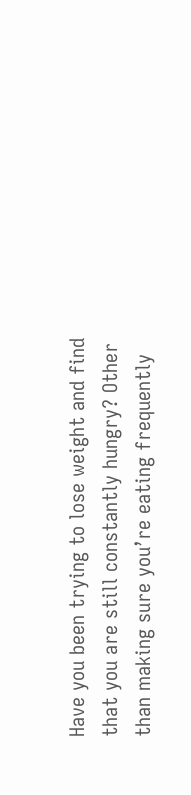Have you been trying to lose weight and find that you are still constantly hungry? Other than making sure you’re eating frequently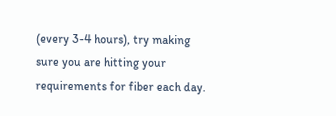(every 3-4 hours), try making sure you are hitting your requirements for fiber each day.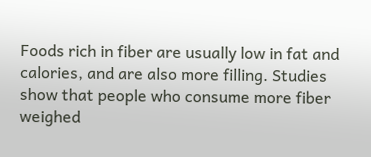Foods rich in fiber are usually low in fat and calories, and are also more filling. Studies show that people who consume more fiber weighed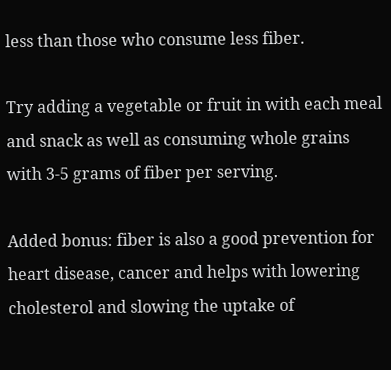less than those who consume less fiber.

Try adding a vegetable or fruit in with each meal and snack as well as consuming whole grains with 3-5 grams of fiber per serving.

Added bonus: fiber is also a good prevention for heart disease, cancer and helps with lowering cholesterol and slowing the uptake of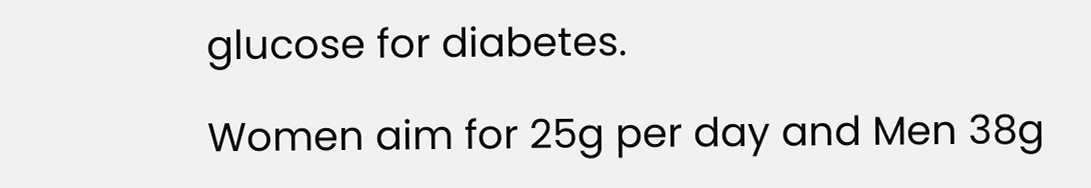glucose for diabetes.

Women aim for 25g per day and Men 38g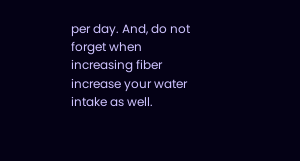per day. And, do not forget when increasing fiber increase your water intake as well.